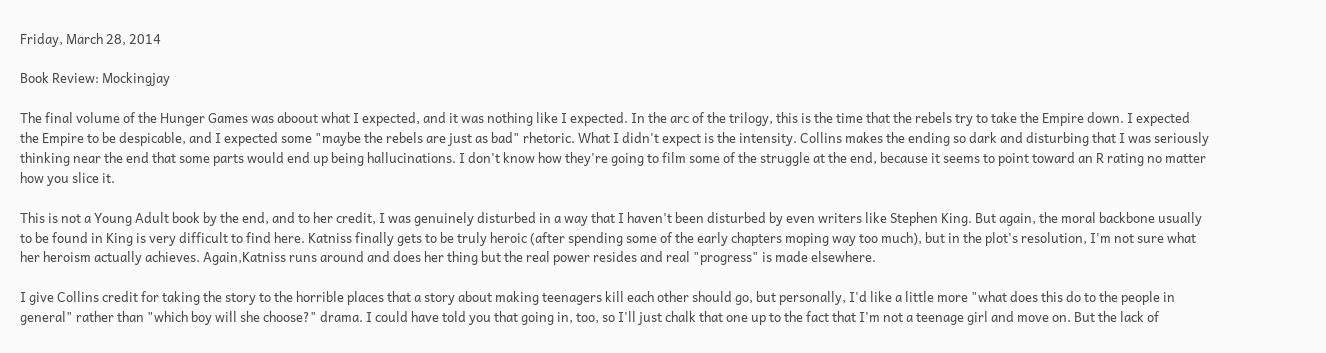Friday, March 28, 2014

Book Review: Mockingjay

The final volume of the Hunger Games was aboout what I expected, and it was nothing like I expected. In the arc of the trilogy, this is the time that the rebels try to take the Empire down. I expected the Empire to be despicable, and I expected some "maybe the rebels are just as bad" rhetoric. What I didn't expect is the intensity. Collins makes the ending so dark and disturbing that I was seriously thinking near the end that some parts would end up being hallucinations. I don't know how they're going to film some of the struggle at the end, because it seems to point toward an R rating no matter how you slice it.

This is not a Young Adult book by the end, and to her credit, I was genuinely disturbed in a way that I haven't been disturbed by even writers like Stephen King. But again, the moral backbone usually to be found in King is very difficult to find here. Katniss finally gets to be truly heroic (after spending some of the early chapters moping way too much), but in the plot's resolution, I'm not sure what her heroism actually achieves. Again,Katniss runs around and does her thing but the real power resides and real "progress" is made elsewhere.

I give Collins credit for taking the story to the horrible places that a story about making teenagers kill each other should go, but personally, I'd like a little more "what does this do to the people in general" rather than "which boy will she choose?" drama. I could have told you that going in, too, so I'll just chalk that one up to the fact that I'm not a teenage girl and move on. But the lack of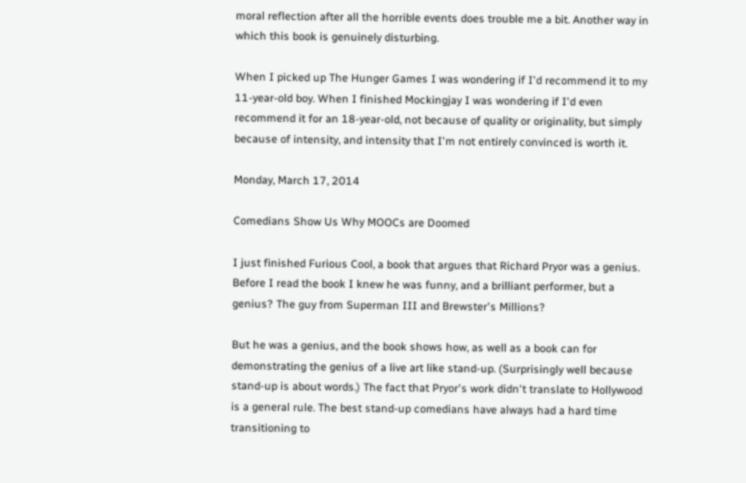moral reflection after all the horrible events does trouble me a bit. Another way in which this book is genuinely disturbing.

When I picked up The Hunger Games I was wondering if I'd recommend it to my 11-year-old boy. When I finished Mockingjay I was wondering if I'd even recommend it for an 18-year-old, not because of quality or originality, but simply because of intensity, and intensity that I'm not entirely convinced is worth it.

Monday, March 17, 2014

Comedians Show Us Why MOOCs are Doomed

I just finished Furious Cool, a book that argues that Richard Pryor was a genius. Before I read the book I knew he was funny, and a brilliant performer, but a genius? The guy from Superman III and Brewster's Millions?

But he was a genius, and the book shows how, as well as a book can for demonstrating the genius of a live art like stand-up. (Surprisingly well because stand-up is about words.) The fact that Pryor's work didn't translate to Hollywood is a general rule. The best stand-up comedians have always had a hard time transitioning to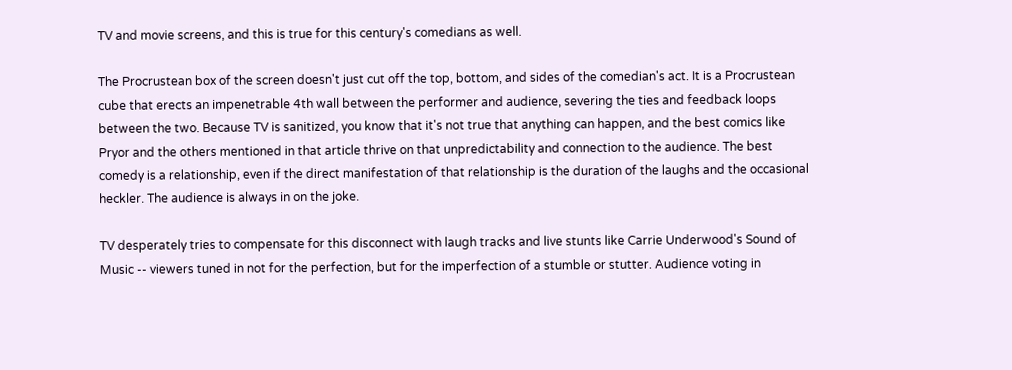TV and movie screens, and this is true for this century's comedians as well.

The Procrustean box of the screen doesn't just cut off the top, bottom, and sides of the comedian's act. It is a Procrustean cube that erects an impenetrable 4th wall between the performer and audience, severing the ties and feedback loops between the two. Because TV is sanitized, you know that it's not true that anything can happen, and the best comics like Pryor and the others mentioned in that article thrive on that unpredictability and connection to the audience. The best comedy is a relationship, even if the direct manifestation of that relationship is the duration of the laughs and the occasional heckler. The audience is always in on the joke.

TV desperately tries to compensate for this disconnect with laugh tracks and live stunts like Carrie Underwood's Sound of Music -- viewers tuned in not for the perfection, but for the imperfection of a stumble or stutter. Audience voting in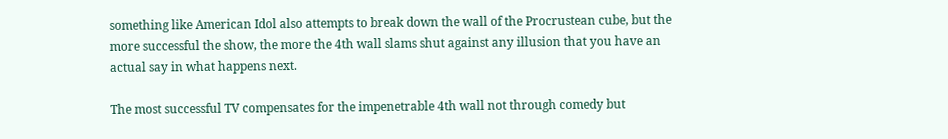something like American Idol also attempts to break down the wall of the Procrustean cube, but the more successful the show, the more the 4th wall slams shut against any illusion that you have an actual say in what happens next.

The most successful TV compensates for the impenetrable 4th wall not through comedy but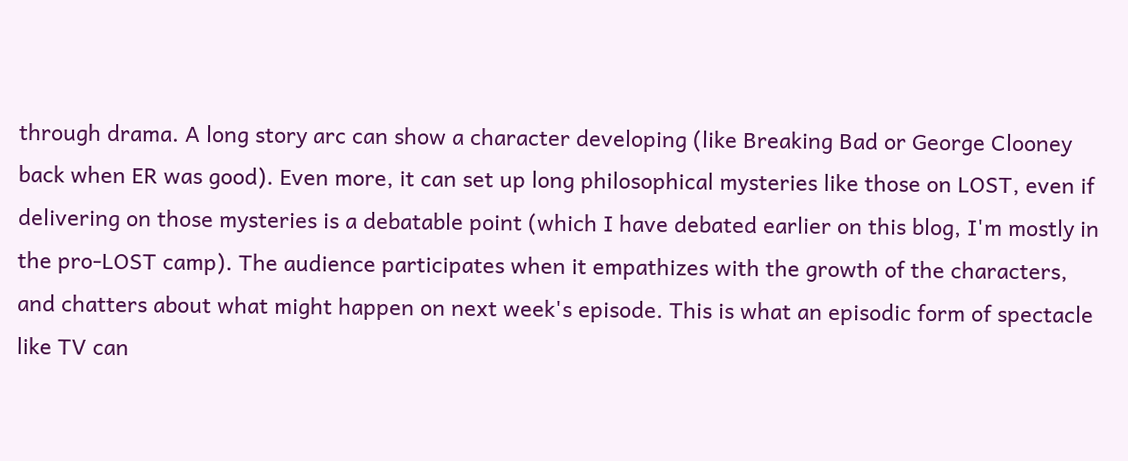through drama. A long story arc can show a character developing (like Breaking Bad or George Clooney back when ER was good). Even more, it can set up long philosophical mysteries like those on LOST, even if delivering on those mysteries is a debatable point (which I have debated earlier on this blog, I'm mostly in the pro-LOST camp). The audience participates when it empathizes with the growth of the characters, and chatters about what might happen on next week's episode. This is what an episodic form of spectacle like TV can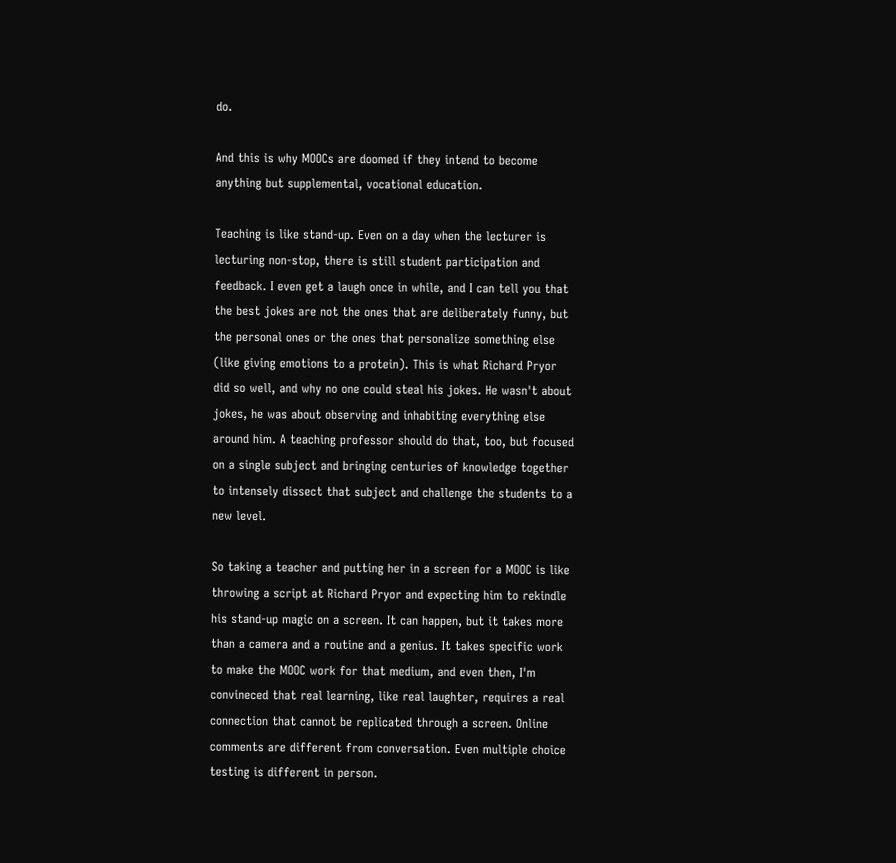do.

And this is why MOOCs are doomed if they intend to become anything but supplemental, vocational education.

Teaching is like stand-up. Even on a day when the lecturer is lecturing non-stop, there is still student participation and feedback. I even get a laugh once in while, and I can tell you that the best jokes are not the ones that are deliberately funny, but the personal ones or the ones that personalize something else (like giving emotions to a protein). This is what Richard Pryor did so well, and why no one could steal his jokes. He wasn't about jokes, he was about observing and inhabiting everything else around him. A teaching professor should do that, too, but focused on a single subject and bringing centuries of knowledge together to intensely dissect that subject and challenge the students to a new level.

So taking a teacher and putting her in a screen for a MOOC is like throwing a script at Richard Pryor and expecting him to rekindle his stand-up magic on a screen. It can happen, but it takes more than a camera and a routine and a genius. It takes specific work to make the MOOC work for that medium, and even then, I'm convineced that real learning, like real laughter, requires a real connection that cannot be replicated through a screen. Online comments are different from conversation. Even multiple choice testing is different in person.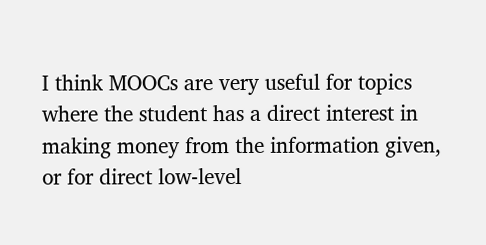I think MOOCs are very useful for topics where the student has a direct interest in making money from the information given, or for direct low-level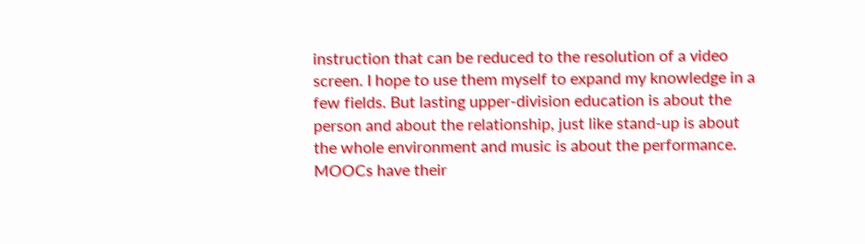instruction that can be reduced to the resolution of a video screen. I hope to use them myself to expand my knowledge in a few fields. But lasting upper-division education is about the person and about the relationship, just like stand-up is about the whole environment and music is about the performance. MOOCs have their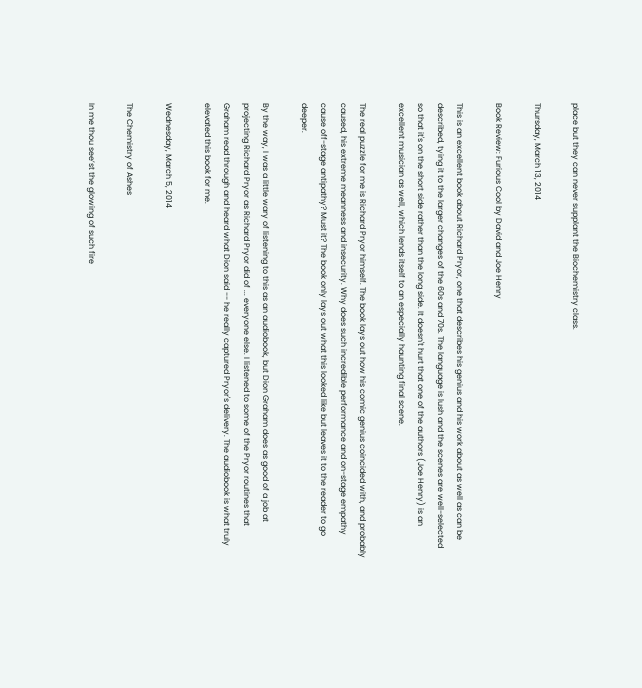place but they can never supplant the Biochemistry class.

Thursday, March 13, 2014

Book Review: Furious Cool by David and Joe Henry

This is an excellent book about Richard Pryor, one that describes his genius and his work about as well as can be described, tying it to the larger changes of the 60s and 70s. The language is lush and the scenes are well-selected so that it's on the short side rather than the long side. It doesn't hurt that one of the authors (Joe Henry) is an excellent musician as well, which lends itself to an especially haunting final scene.

The real puzzle for me is Richard Pryor himself. The book lays out how his comic genius coincided with, and probably caused, his extreme meanness and insecurity. Why does such incredible performance and on-stage empathy cause off-stage antipathy? Must it? The book only lays out what this looked like but leaves it to the reader to go deeper.

By the way, I was a little wary of listening to this as an audiobook, but Dion Graham does as good of a job at projecting Richard Pryor as Richard Pryor did of ... everyone else. I listened to some of the Pryor routines that Graham read through and heard what Dion said -- he really captured Pryor's delivery. The audiobook is what truly elevated this book for me.

Wednesday, March 5, 2014

The Chemistry of Ashes

In me thou see’st the glowing of such fire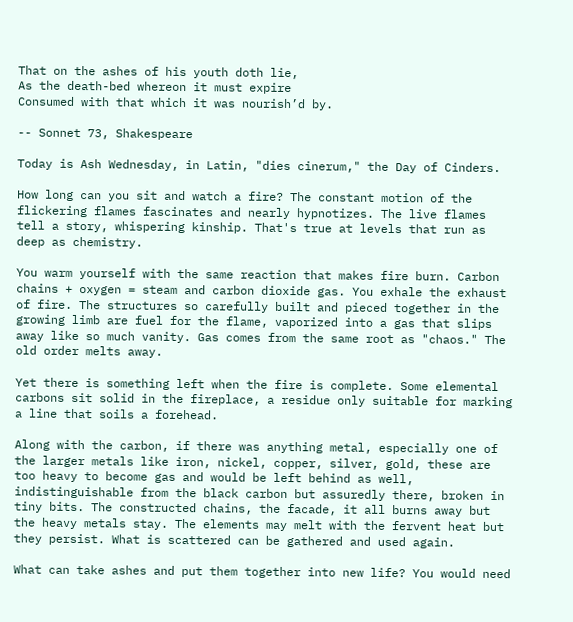That on the ashes of his youth doth lie,
As the death-bed whereon it must expire
Consumed with that which it was nourish’d by.

-- Sonnet 73, Shakespeare

Today is Ash Wednesday, in Latin, "dies cinerum," the Day of Cinders.

How long can you sit and watch a fire? The constant motion of the flickering flames fascinates and nearly hypnotizes. The live flames tell a story, whispering kinship. That's true at levels that run as deep as chemistry.

You warm yourself with the same reaction that makes fire burn. Carbon chains + oxygen = steam and carbon dioxide gas. You exhale the exhaust of fire. The structures so carefully built and pieced together in the growing limb are fuel for the flame, vaporized into a gas that slips away like so much vanity. Gas comes from the same root as "chaos." The old order melts away.

Yet there is something left when the fire is complete. Some elemental carbons sit solid in the fireplace, a residue only suitable for marking a line that soils a forehead.

Along with the carbon, if there was anything metal, especially one of the larger metals like iron, nickel, copper, silver, gold, these are too heavy to become gas and would be left behind as well, indistinguishable from the black carbon but assuredly there, broken in tiny bits. The constructed chains, the facade, it all burns away but the heavy metals stay. The elements may melt with the fervent heat but they persist. What is scattered can be gathered and used again.

What can take ashes and put them together into new life? You would need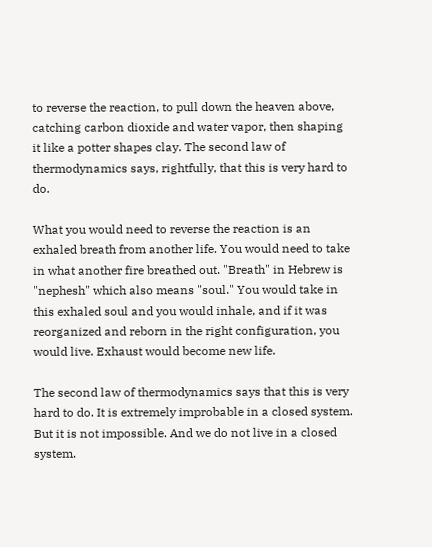to reverse the reaction, to pull down the heaven above, catching carbon dioxide and water vapor, then shaping it like a potter shapes clay. The second law of thermodynamics says, rightfully, that this is very hard to do.

What you would need to reverse the reaction is an exhaled breath from another life. You would need to take in what another fire breathed out. "Breath" in Hebrew is "nephesh" which also means "soul." You would take in this exhaled soul and you would inhale, and if it was reorganized and reborn in the right configuration, you would live. Exhaust would become new life.

The second law of thermodynamics says that this is very hard to do. It is extremely improbable in a closed system. But it is not impossible. And we do not live in a closed system.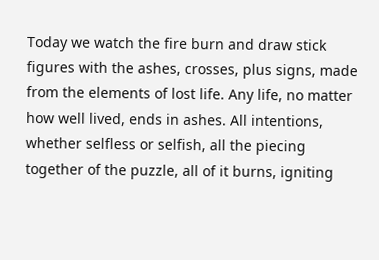Today we watch the fire burn and draw stick figures with the ashes, crosses, plus signs, made from the elements of lost life. Any life, no matter how well lived, ends in ashes. All intentions, whether selfless or selfish, all the piecing together of the puzzle, all of it burns, igniting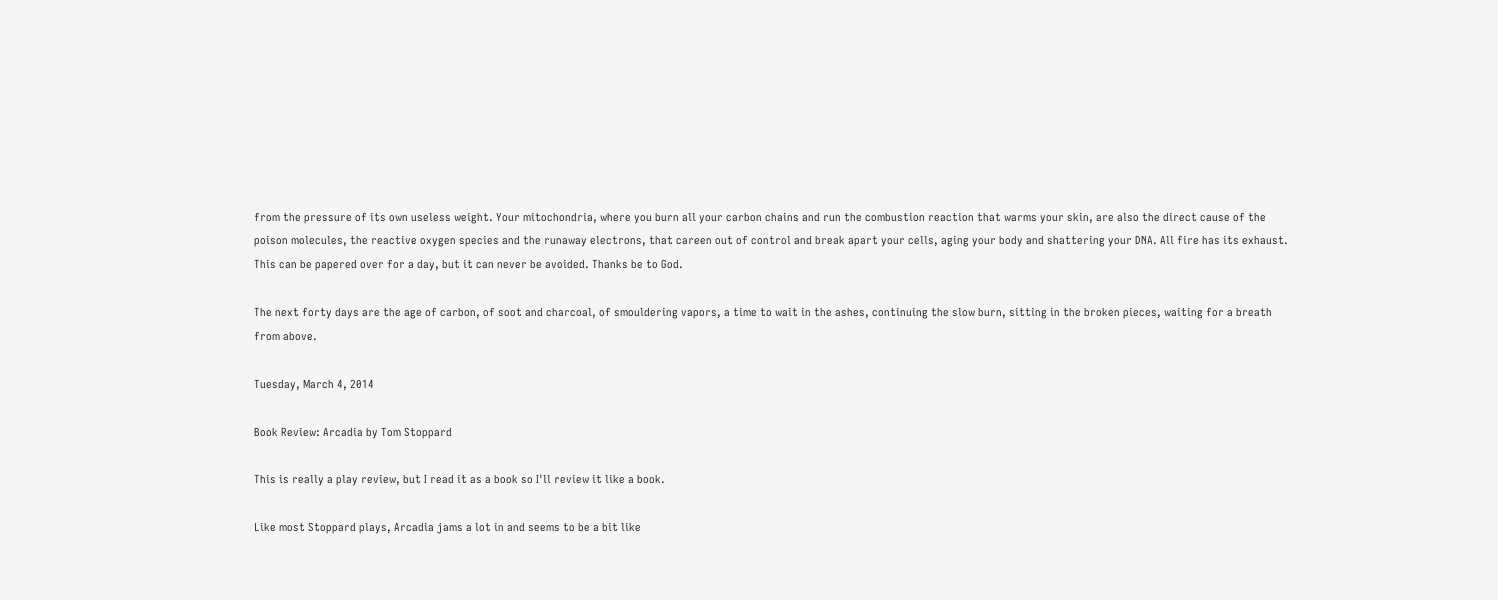from the pressure of its own useless weight. Your mitochondria, where you burn all your carbon chains and run the combustion reaction that warms your skin, are also the direct cause of the poison molecules, the reactive oxygen species and the runaway electrons, that careen out of control and break apart your cells, aging your body and shattering your DNA. All fire has its exhaust. This can be papered over for a day, but it can never be avoided. Thanks be to God.

The next forty days are the age of carbon, of soot and charcoal, of smouldering vapors, a time to wait in the ashes, continuing the slow burn, sitting in the broken pieces, waiting for a breath from above.

Tuesday, March 4, 2014

Book Review: Arcadia by Tom Stoppard

This is really a play review, but I read it as a book so I'll review it like a book.

Like most Stoppard plays, Arcadia jams a lot in and seems to be a bit like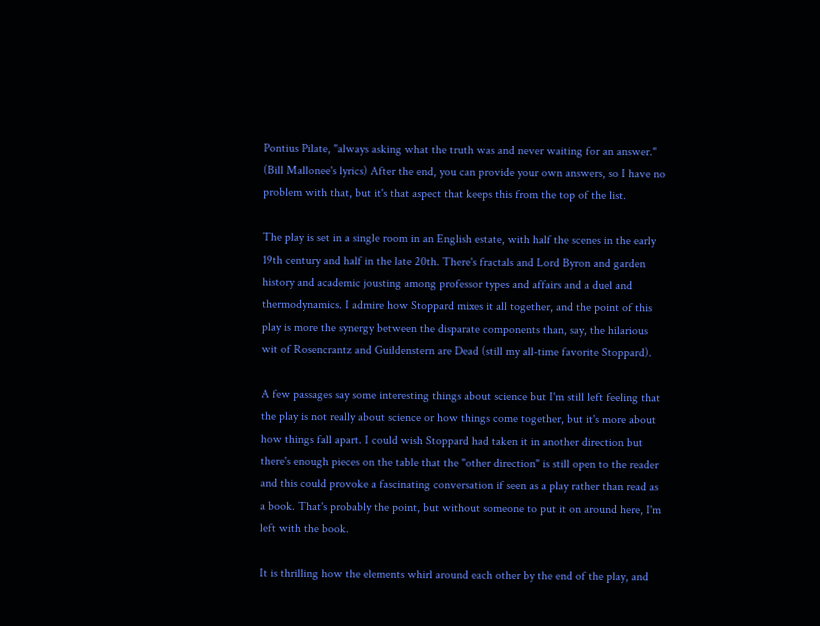Pontius Pilate, "always asking what the truth was and never waiting for an answer." (Bill Mallonee's lyrics) After the end, you can provide your own answers, so I have no problem with that, but it's that aspect that keeps this from the top of the list.

The play is set in a single room in an English estate, with half the scenes in the early 19th century and half in the late 20th. There's fractals and Lord Byron and garden history and academic jousting among professor types and affairs and a duel and thermodynamics. I admire how Stoppard mixes it all together, and the point of this play is more the synergy between the disparate components than, say, the hilarious wit of Rosencrantz and Guildenstern are Dead (still my all-time favorite Stoppard).

A few passages say some interesting things about science but I'm still left feeling that the play is not really about science or how things come together, but it's more about how things fall apart. I could wish Stoppard had taken it in another direction but there's enough pieces on the table that the "other direction" is still open to the reader and this could provoke a fascinating conversation if seen as a play rather than read as a book. That's probably the point, but without someone to put it on around here, I'm left with the book.

It is thrilling how the elements whirl around each other by the end of the play, and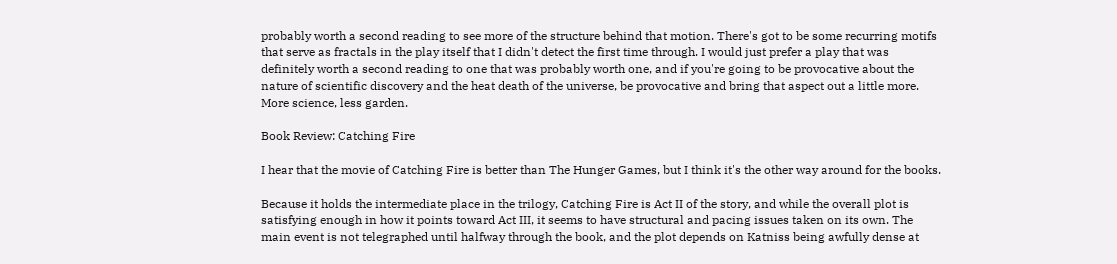probably worth a second reading to see more of the structure behind that motion. There's got to be some recurring motifs that serve as fractals in the play itself that I didn't detect the first time through. I would just prefer a play that was definitely worth a second reading to one that was probably worth one, and if you're going to be provocative about the nature of scientific discovery and the heat death of the universe, be provocative and bring that aspect out a little more. More science, less garden.

Book Review: Catching Fire

I hear that the movie of Catching Fire is better than The Hunger Games, but I think it's the other way around for the books.

Because it holds the intermediate place in the trilogy, Catching Fire is Act II of the story, and while the overall plot is satisfying enough in how it points toward Act III, it seems to have structural and pacing issues taken on its own. The main event is not telegraphed until halfway through the book, and the plot depends on Katniss being awfully dense at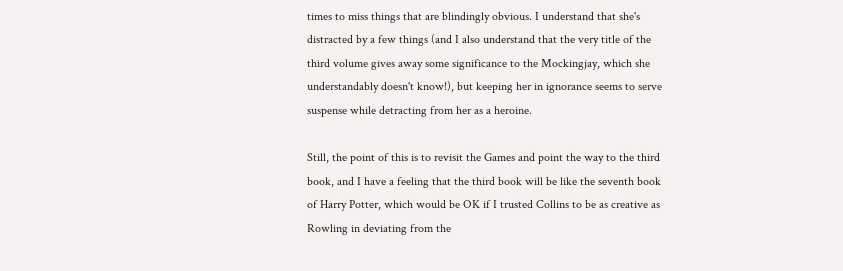times to miss things that are blindingly obvious. I understand that she's distracted by a few things (and I also understand that the very title of the third volume gives away some significance to the Mockingjay, which she understandably doesn't know!), but keeping her in ignorance seems to serve suspense while detracting from her as a heroine.

Still, the point of this is to revisit the Games and point the way to the third book, and I have a feeling that the third book will be like the seventh book of Harry Potter, which would be OK if I trusted Collins to be as creative as Rowling in deviating from the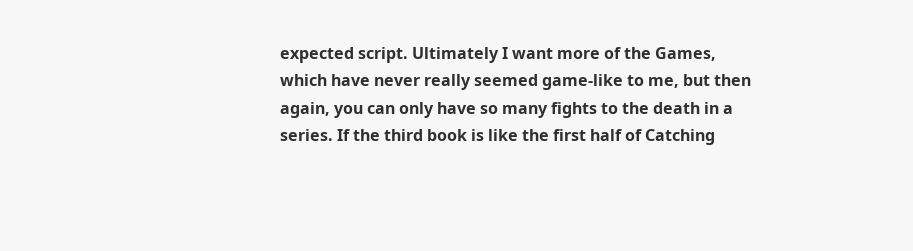expected script. Ultimately I want more of the Games, which have never really seemed game-like to me, but then again, you can only have so many fights to the death in a series. If the third book is like the first half of Catching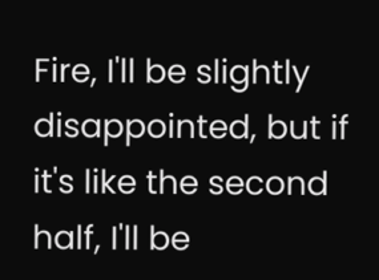Fire, I'll be slightly disappointed, but if it's like the second half, I'll be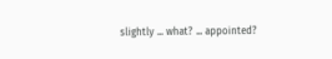slightly ... what? ... appointed?